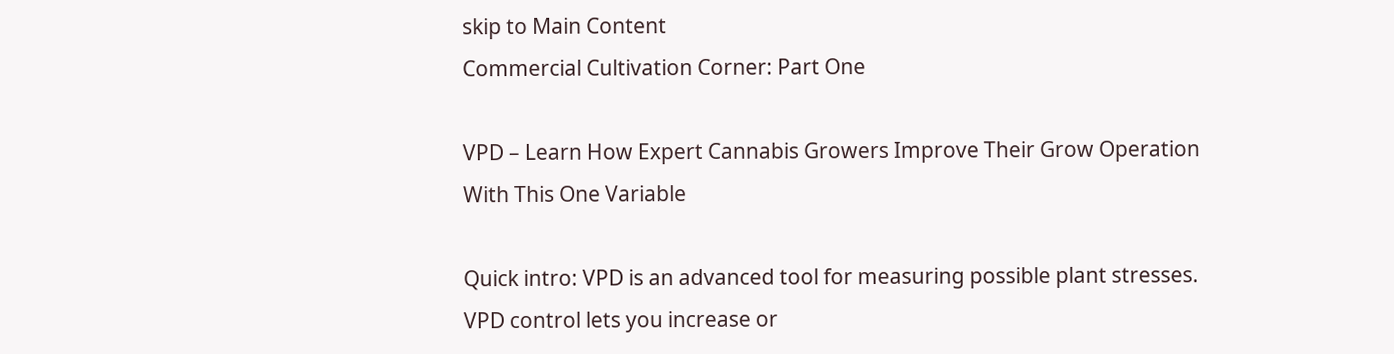skip to Main Content
Commercial Cultivation Corner: Part One

VPD – Learn How Expert Cannabis Growers Improve Their Grow Operation With This One Variable

Quick intro: VPD is an advanced tool for measuring possible plant stresses. VPD control lets you increase or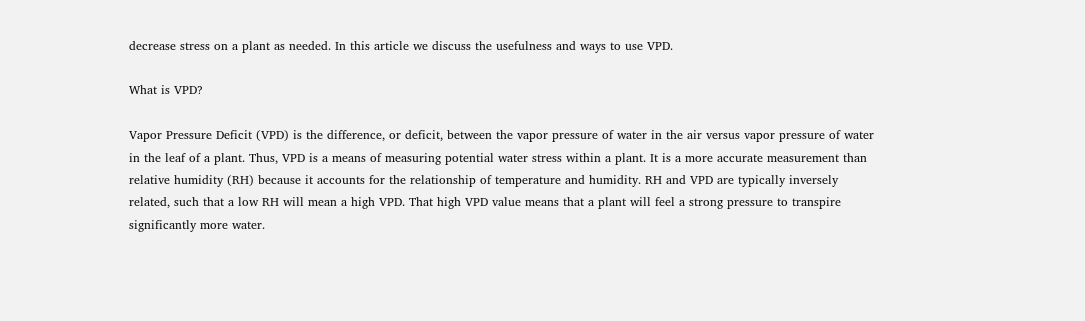decrease stress on a plant as needed. In this article we discuss the usefulness and ways to use VPD.

What is VPD?

Vapor Pressure Deficit (VPD) is the difference, or deficit, between the vapor pressure of water in the air versus vapor pressure of water in the leaf of a plant. Thus, VPD is a means of measuring potential water stress within a plant. It is a more accurate measurement than relative humidity (RH) because it accounts for the relationship of temperature and humidity. RH and VPD are typically inversely related, such that a low RH will mean a high VPD. That high VPD value means that a plant will feel a strong pressure to transpire significantly more water.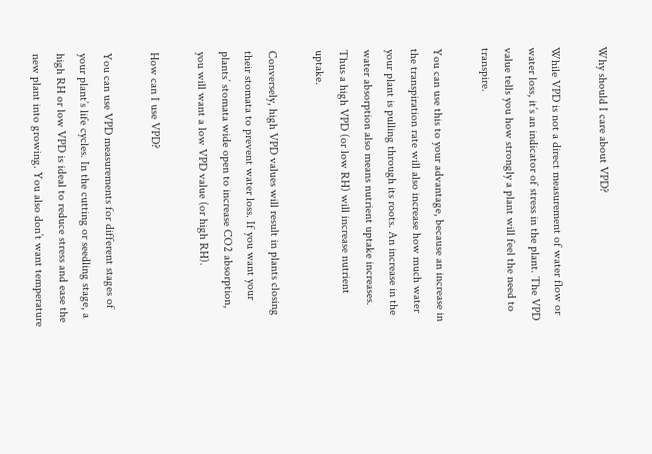Why should I care about VPD?

While VPD is not a direct measurement of water flow or water loss, it’s an indicator of stress in the plant. The VPD value tells you how strongly a plant will feel the need to transpire.

You can use this to your advantage, because an increase in the transpiration rate will also increase how much water your plant is pulling through its roots. An increase in the water absorption also means nutrient uptake increases. Thus a high VPD (or low RH) will increase nutrient uptake.

Conversely, high VPD values will result in plants closing their stomata to prevent water loss. If you want your plants’ stomata wide open to increase CO2 absorption, you will want a low VPD value (or high RH).

How can I use VPD?

You can use VPD measurements for different stages of your plant’s life cycles. In the cutting or seedling stage, a high RH or low VPD is ideal to reduce stress and ease the new plant into growing. You also don’t want temperature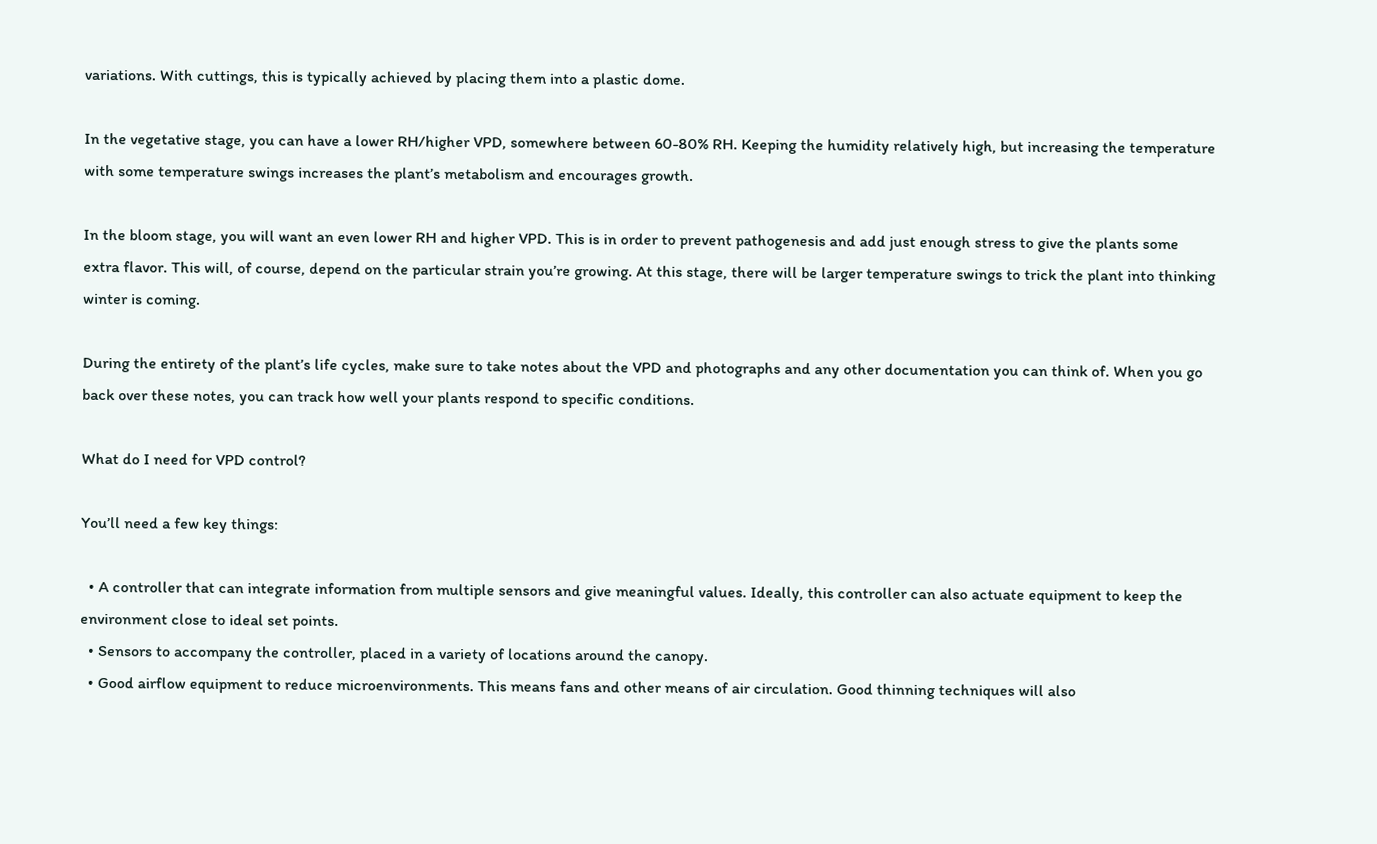variations. With cuttings, this is typically achieved by placing them into a plastic dome.

In the vegetative stage, you can have a lower RH/higher VPD, somewhere between 60-80% RH. Keeping the humidity relatively high, but increasing the temperature with some temperature swings increases the plant’s metabolism and encourages growth.

In the bloom stage, you will want an even lower RH and higher VPD. This is in order to prevent pathogenesis and add just enough stress to give the plants some extra flavor. This will, of course, depend on the particular strain you’re growing. At this stage, there will be larger temperature swings to trick the plant into thinking winter is coming.

During the entirety of the plant’s life cycles, make sure to take notes about the VPD and photographs and any other documentation you can think of. When you go back over these notes, you can track how well your plants respond to specific conditions.

What do I need for VPD control?

You’ll need a few key things:

  • A controller that can integrate information from multiple sensors and give meaningful values. Ideally, this controller can also actuate equipment to keep the environment close to ideal set points.
  • Sensors to accompany the controller, placed in a variety of locations around the canopy.
  • Good airflow equipment to reduce microenvironments. This means fans and other means of air circulation. Good thinning techniques will also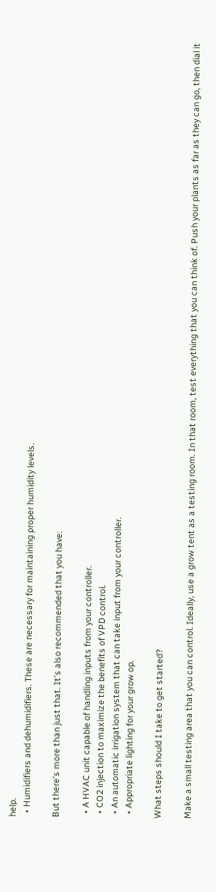help.
  • Humidifiers and dehumidifiers. These are necessary for maintaining proper humidity levels.

But there’s more than just that. It’s also recommended that you have:

  • A HVAC unit capable of handling inputs from your controller.
  • CO2 injection to maximize the benefits of VPD control.
  • An automatic irrigation system that can take input from your controller.
  • Appropriate lighting for your grow op.

What steps should I take to get started?

Make a small testing area that you can control. Ideally, use a grow tent as a testing room. In that room, test everything that you can think of. Push your plants as far as they can go, then dial it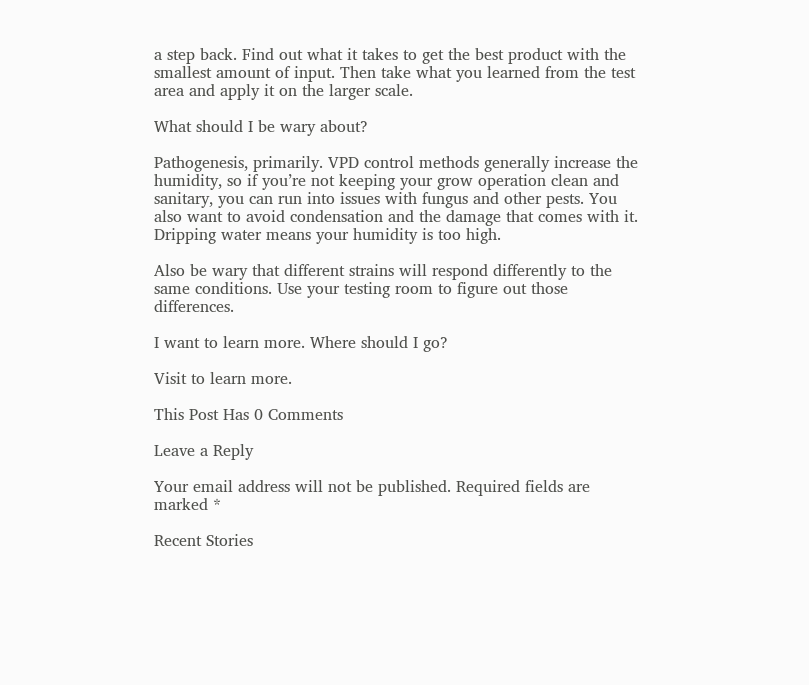a step back. Find out what it takes to get the best product with the smallest amount of input. Then take what you learned from the test area and apply it on the larger scale.

What should I be wary about?

Pathogenesis, primarily. VPD control methods generally increase the humidity, so if you’re not keeping your grow operation clean and sanitary, you can run into issues with fungus and other pests. You also want to avoid condensation and the damage that comes with it. Dripping water means your humidity is too high.

Also be wary that different strains will respond differently to the same conditions. Use your testing room to figure out those differences.

I want to learn more. Where should I go?

Visit to learn more.

This Post Has 0 Comments

Leave a Reply

Your email address will not be published. Required fields are marked *

Recent Stories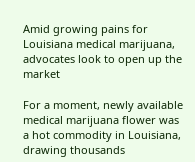Amid growing pains for Louisiana medical marijuana, advocates look to open up the market

For a moment, newly available medical marijuana flower was a hot commodity in Louisiana, drawing thousands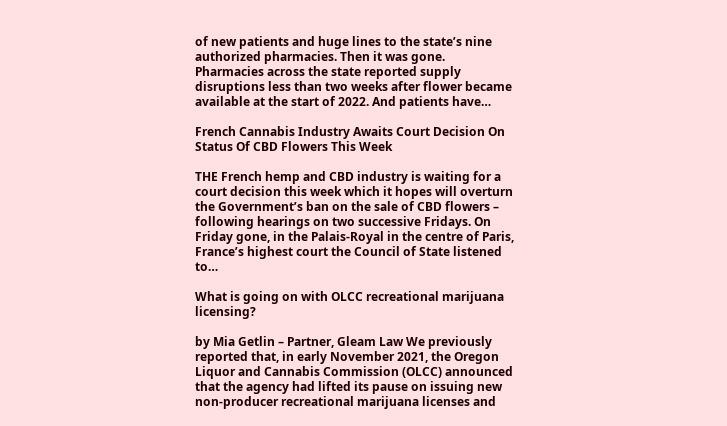of new patients and huge lines to the state’s nine authorized pharmacies. Then it was gone. Pharmacies across the state reported supply disruptions less than two weeks after flower became available at the start of 2022. And patients have…

French Cannabis Industry Awaits Court Decision On Status Of CBD Flowers This Week

THE French hemp and CBD industry is waiting for a court decision this week which it hopes will overturn the Government’s ban on the sale of CBD flowers – following hearings on two successive Fridays. On Friday gone, in the Palais-Royal in the centre of Paris, France’s highest court the Council of State listened to…

What is going on with OLCC recreational marijuana licensing?

by Mia Getlin – Partner, Gleam Law We previously reported that, in early November 2021, the Oregon Liquor and Cannabis Commission (OLCC) announced that the agency had lifted its pause on issuing new non-producer recreational marijuana licenses and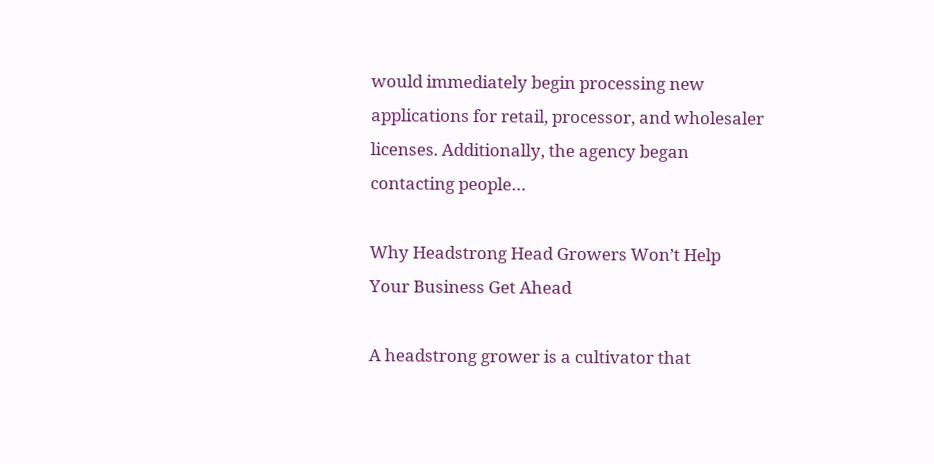would immediately begin processing new applications for retail, processor, and wholesaler licenses. Additionally, the agency began contacting people…

Why Headstrong Head Growers Won’t Help Your Business Get Ahead

A headstrong grower is a cultivator that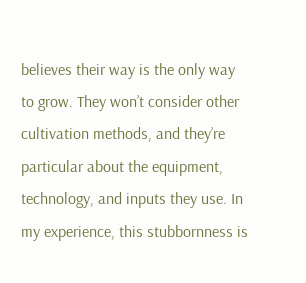believes their way is the only way to grow. They won’t consider other cultivation methods, and they’re particular about the equipment, technology, and inputs they use. In my experience, this stubbornness is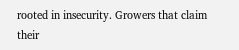rooted in insecurity. Growers that claim their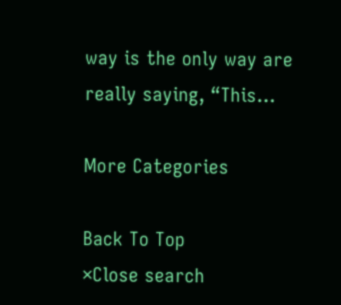way is the only way are really saying, “This…

More Categories

Back To Top
×Close search